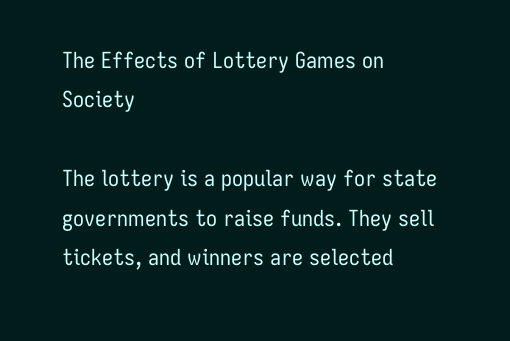The Effects of Lottery Games on Society

The lottery is a popular way for state governments to raise funds. They sell tickets, and winners are selected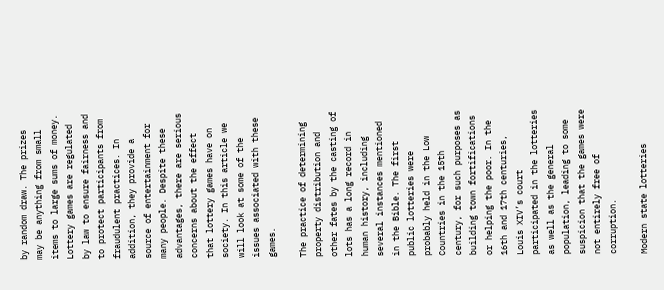by random draw. The prizes may be anything from small items to large sums of money. Lottery games are regulated by law to ensure fairness and to protect participants from fraudulent practices. In addition, they provide a source of entertainment for many people. Despite these advantages, there are serious concerns about the effect that lottery games have on society. In this article we will look at some of the issues associated with these games.

The practice of determining property distribution and other fates by the casting of lots has a long record in human history, including several instances mentioned in the Bible. The first public lotteries were probably held in the Low Countries in the 15th century, for such purposes as building town fortifications or helping the poor. In the 16th and 17th centuries, Louis XIV’s court participated in the lotteries as well as the general population, leading to some suspicion that the games were not entirely free of corruption.

Modern state lotteries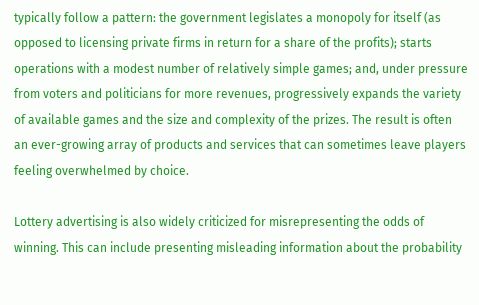typically follow a pattern: the government legislates a monopoly for itself (as opposed to licensing private firms in return for a share of the profits); starts operations with a modest number of relatively simple games; and, under pressure from voters and politicians for more revenues, progressively expands the variety of available games and the size and complexity of the prizes. The result is often an ever-growing array of products and services that can sometimes leave players feeling overwhelmed by choice.

Lottery advertising is also widely criticized for misrepresenting the odds of winning. This can include presenting misleading information about the probability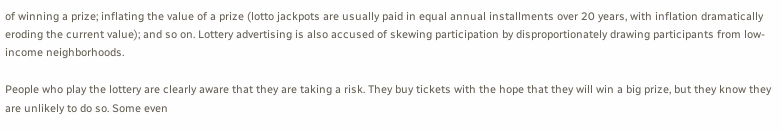of winning a prize; inflating the value of a prize (lotto jackpots are usually paid in equal annual installments over 20 years, with inflation dramatically eroding the current value); and so on. Lottery advertising is also accused of skewing participation by disproportionately drawing participants from low-income neighborhoods.

People who play the lottery are clearly aware that they are taking a risk. They buy tickets with the hope that they will win a big prize, but they know they are unlikely to do so. Some even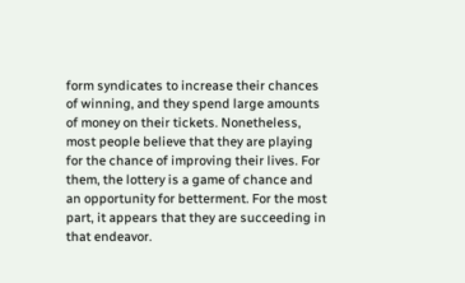form syndicates to increase their chances of winning, and they spend large amounts of money on their tickets. Nonetheless, most people believe that they are playing for the chance of improving their lives. For them, the lottery is a game of chance and an opportunity for betterment. For the most part, it appears that they are succeeding in that endeavor.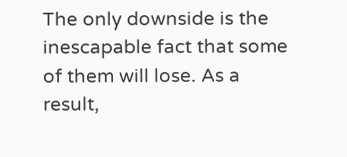The only downside is the inescapable fact that some of them will lose. As a result,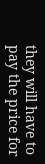they will have to pay the price for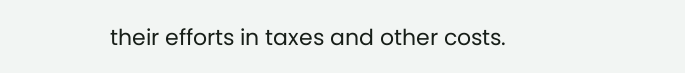their efforts in taxes and other costs.